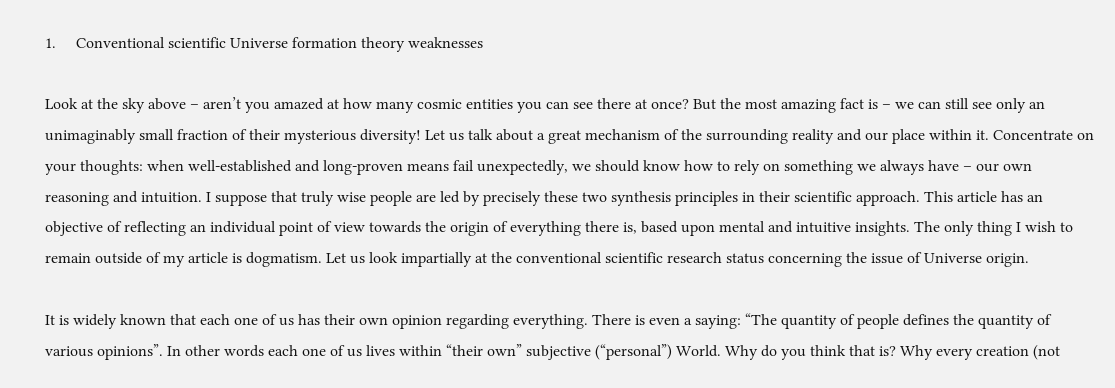1.     Conventional scientific Universe formation theory weaknesses

Look at the sky above – aren’t you amazed at how many cosmic entities you can see there at once? But the most amazing fact is – we can still see only an unimaginably small fraction of their mysterious diversity! Let us talk about a great mechanism of the surrounding reality and our place within it. Concentrate on your thoughts: when well-established and long-proven means fail unexpectedly, we should know how to rely on something we always have – our own reasoning and intuition. I suppose that truly wise people are led by precisely these two synthesis principles in their scientific approach. This article has an objective of reflecting an individual point of view towards the origin of everything there is, based upon mental and intuitive insights. The only thing I wish to remain outside of my article is dogmatism. Let us look impartially at the conventional scientific research status concerning the issue of Universe origin.

It is widely known that each one of us has their own opinion regarding everything. There is even a saying: “The quantity of people defines the quantity of various opinions”. In other words each one of us lives within “their own” subjective (“personal”) World. Why do you think that is? Why every creation (not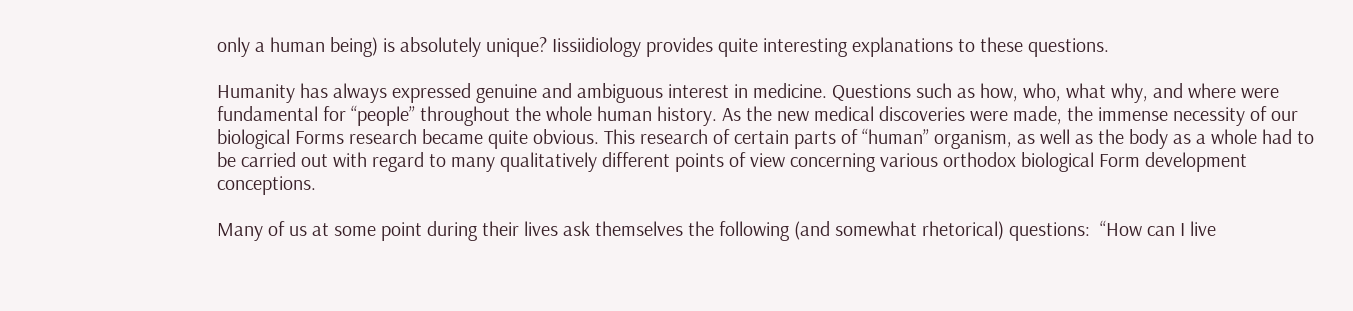only a human being) is absolutely unique? Iissiidiology provides quite interesting explanations to these questions.

Humanity has always expressed genuine and ambiguous interest in medicine. Questions such as how, who, what why, and where were fundamental for “people” throughout the whole human history. As the new medical discoveries were made, the immense necessity of our biological Forms research became quite obvious. This research of certain parts of “human” organism, as well as the body as a whole had to be carried out with regard to many qualitatively different points of view concerning various orthodox biological Form development conceptions.

Many of us at some point during their lives ask themselves the following (and somewhat rhetorical) questions:  “How can I live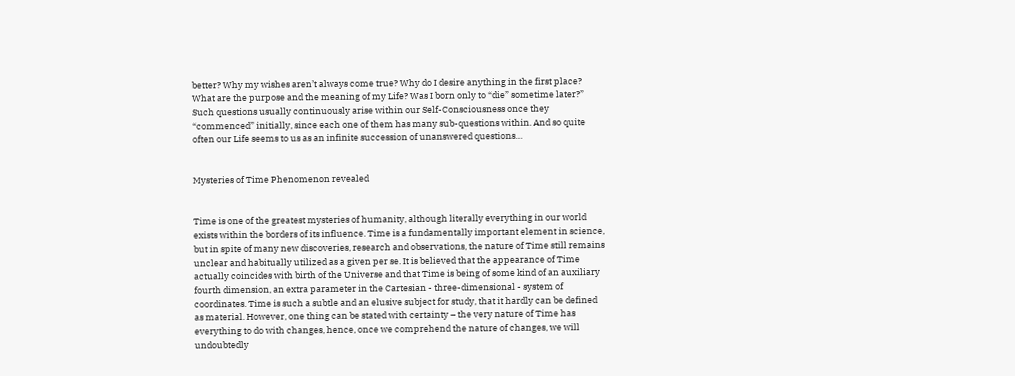better? Why my wishes aren’t always come true? Why do I desire anything in the first place? What are the purpose and the meaning of my Life? Was I born only to “die” sometime later?” Such questions usually continuously arise within our Self-Consciousness once they “commenced” initially, since each one of them has many sub-questions within. And so quite often our Life seems to us as an infinite succession of unanswered questions…


Mysteries of Time Phenomenon revealed


Time is one of the greatest mysteries of humanity, although literally everything in our world exists within the borders of its influence. Time is a fundamentally important element in science, but in spite of many new discoveries, research and observations, the nature of Time still remains unclear and habitually utilized as a given per se. It is believed that the appearance of Time actually coincides with birth of the Universe and that Time is being of some kind of an auxiliary fourth dimension, an extra parameter in the Cartesian - three-dimensional - system of coordinates. Time is such a subtle and an elusive subject for study, that it hardly can be defined as material. However, one thing can be stated with certainty – the very nature of Time has everything to do with changes, hence, once we comprehend the nature of changes, we will undoubtedly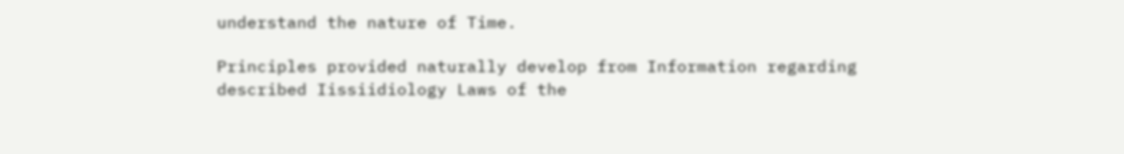understand the nature of Time.

Principles provided naturally develop from Information regarding described Iissiidiology Laws of the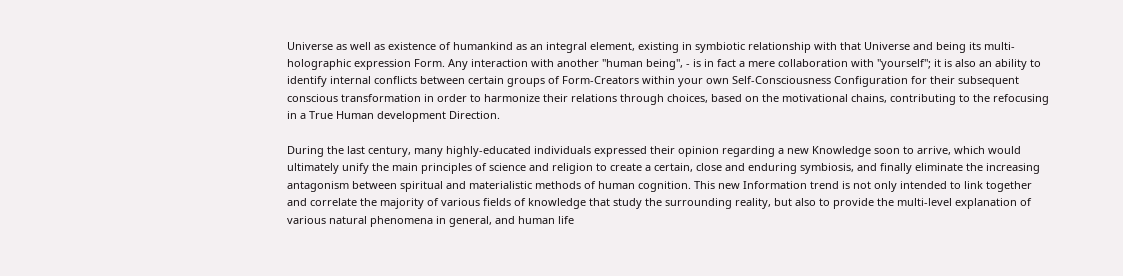Universe as well as existence of humankind as an integral element, existing in symbiotic relationship with that Universe and being its multi-holographic expression Form. Any interaction with another "human being", - is in fact a mere collaboration with "yourself"; it is also an ability to identify internal conflicts between certain groups of Form-Creators within your own Self-Consciousness Configuration for their subsequent conscious transformation in order to harmonize their relations through choices, based on the motivational chains, contributing to the refocusing in a True Human development Direction.

During the last century, many highly-educated individuals expressed their opinion regarding a new Knowledge soon to arrive, which would ultimately unify the main principles of science and religion to create a certain, close and enduring symbiosis, and finally eliminate the increasing antagonism between spiritual and materialistic methods of human cognition. This new Information trend is not only intended to link together and correlate the majority of various fields of knowledge that study the surrounding reality, but also to provide the multi-level explanation of various natural phenomena in general, and human life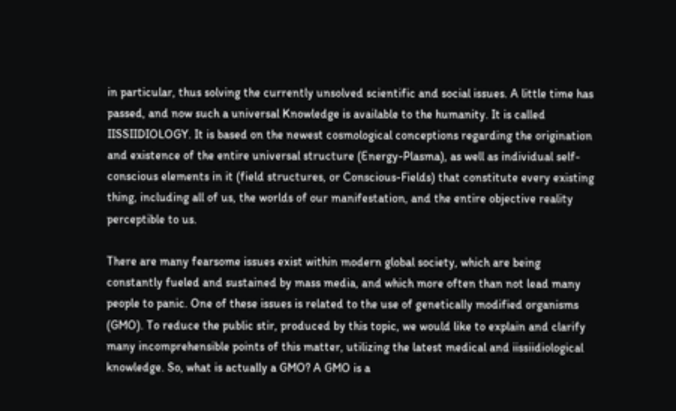in particular, thus solving the currently unsolved scientific and social issues. A little time has passed, and now such a universal Knowledge is available to the humanity. It is called IISSIIDIOLOGY. It is based on the newest cosmological conceptions regarding the origination and existence of the entire universal structure (Energy-Plasma), as well as individual self-conscious elements in it (field structures, or Conscious-Fields) that constitute every existing thing, including all of us, the worlds of our manifestation, and the entire objective reality perceptible to us.

There are many fearsome issues exist within modern global society, which are being constantly fueled and sustained by mass media, and which more often than not lead many people to panic. One of these issues is related to the use of genetically modified organisms (GMO). To reduce the public stir, produced by this topic, we would like to explain and clarify many incomprehensible points of this matter, utilizing the latest medical and iissiidiological knowledge. So, what is actually a GMO? A GMO is a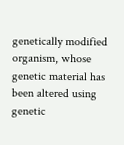genetically modified organism, whose genetic material has been altered using genetic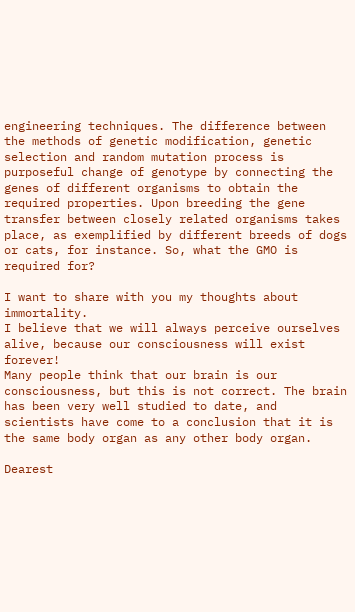engineering techniques. The difference between the methods of genetic modification, genetic selection and random mutation process is purposeful change of genotype by connecting the genes of different organisms to obtain the required properties. Upon breeding the gene transfer between closely related organisms takes place, as exemplified by different breeds of dogs or cats, for instance. So, what the GMO is required for?

I want to share with you my thoughts about immortality.
I believe that we will always perceive ourselves alive, because our consciousness will exist forever!
Many people think that our brain is our consciousness, but this is not correct. The brain has been very well studied to date, and scientists have come to a conclusion that it is the same body organ as any other body organ.

Dearest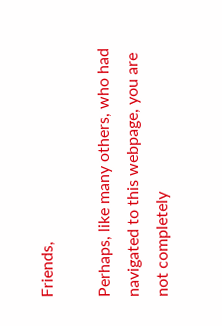Friends,

Perhaps, like many others, who had navigated to this webpage, you are not completely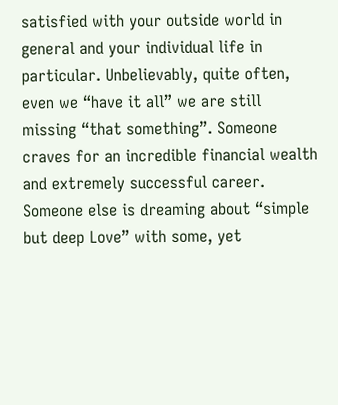satisfied with your outside world in general and your individual life in particular. Unbelievably, quite often, even we “have it all” we are still missing “that something”. Someone craves for an incredible financial wealth and extremely successful career. Someone else is dreaming about “simple but deep Love” with some, yet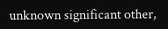unknown significant other,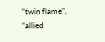“twin flame”, “allied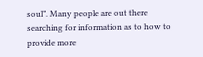soul”. Many people are out there searching for information as to how to provide more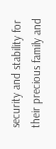security and stability for their precious family and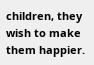children, they wish to make them happier.